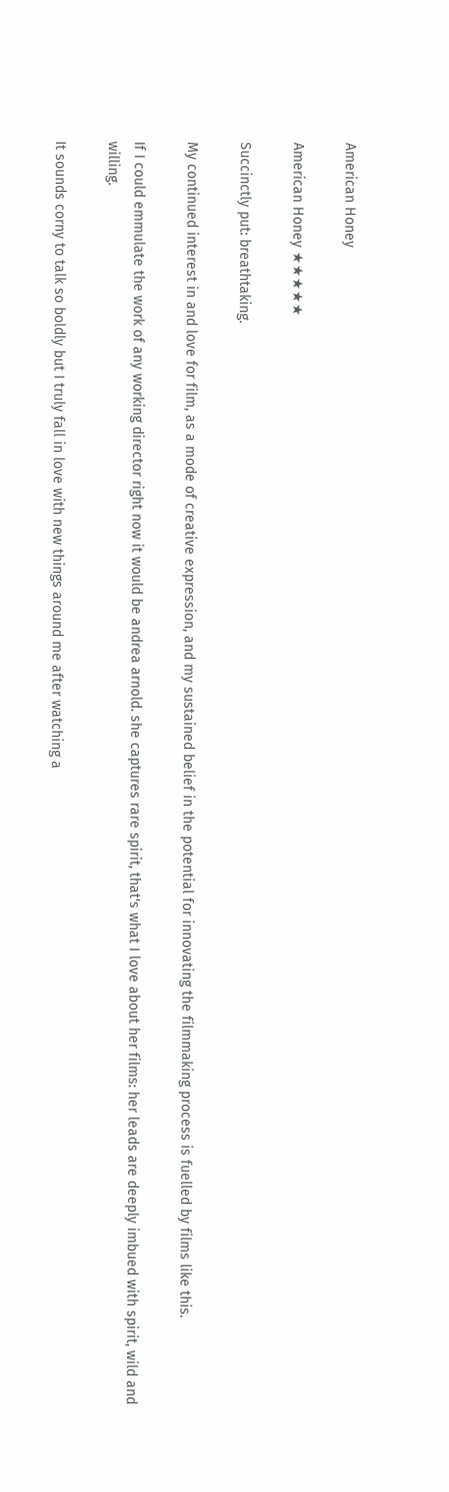American Honey

American Honey ★★★★★

Succinctly put: breathtaking.

My continued interest in and love for film, as a mode of creative expression, and my sustained belief in the potential for innovating the filmmaking process is fuelled by films like this.

If I could emmulate the work of any working director right now it would be andrea arnold. she captures rare spirit, that's what I love about her films: her leads are deeply imbued with spirit, wild and willing.

It sounds corny to talk so boldly but I truly fall in love with new things around me after watching a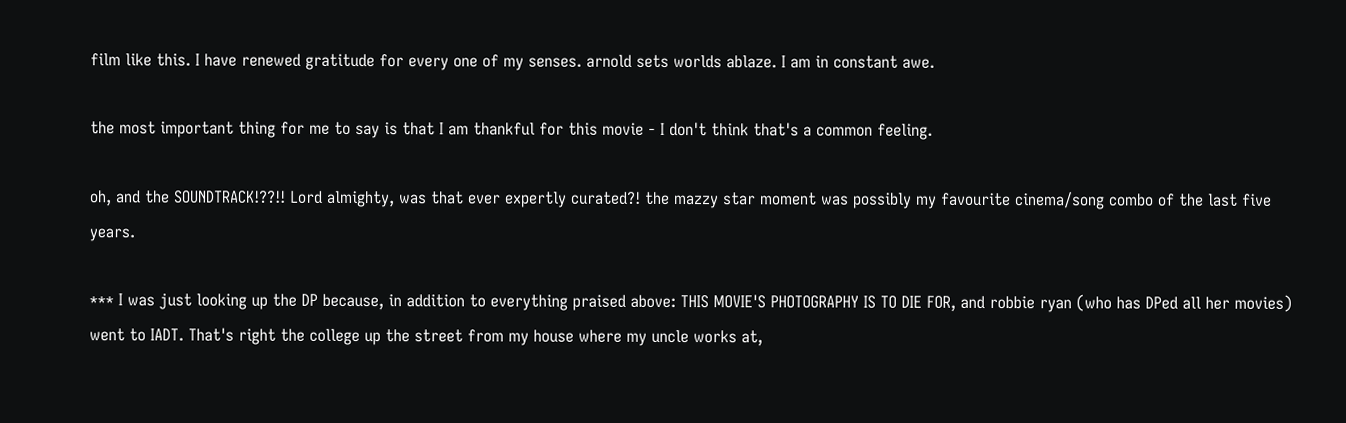film like this. I have renewed gratitude for every one of my senses. arnold sets worlds ablaze. I am in constant awe.

the most important thing for me to say is that I am thankful for this movie - I don't think that's a common feeling.

oh, and the SOUNDTRACK!??!! Lord almighty, was that ever expertly curated?! the mazzy star moment was possibly my favourite cinema/song combo of the last five years.

*** I was just looking up the DP because, in addition to everything praised above: THIS MOVIE'S PHOTOGRAPHY IS TO DIE FOR, and robbie ryan (who has DPed all her movies) went to IADT. That's right the college up the street from my house where my uncle works at,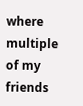where multiple of my friends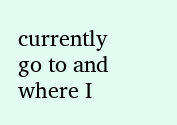currently go to and where I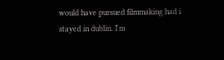would have pursued filmmaking had i stayed in dublin. I'm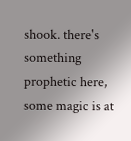shook. there's something prophetic here, some magic is at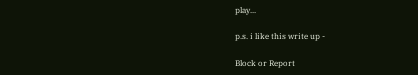play...

p.s. i like this write up -

Block or Report